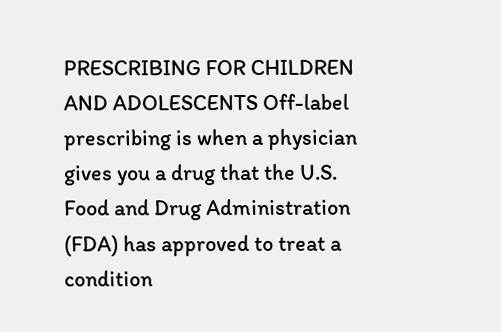PRESCRIBING FOR CHILDREN AND ADOLESCENTS Off-label prescribing is when a physician gives you a drug that the U.S. Food and Drug Administration (FDA) has approved to treat a condition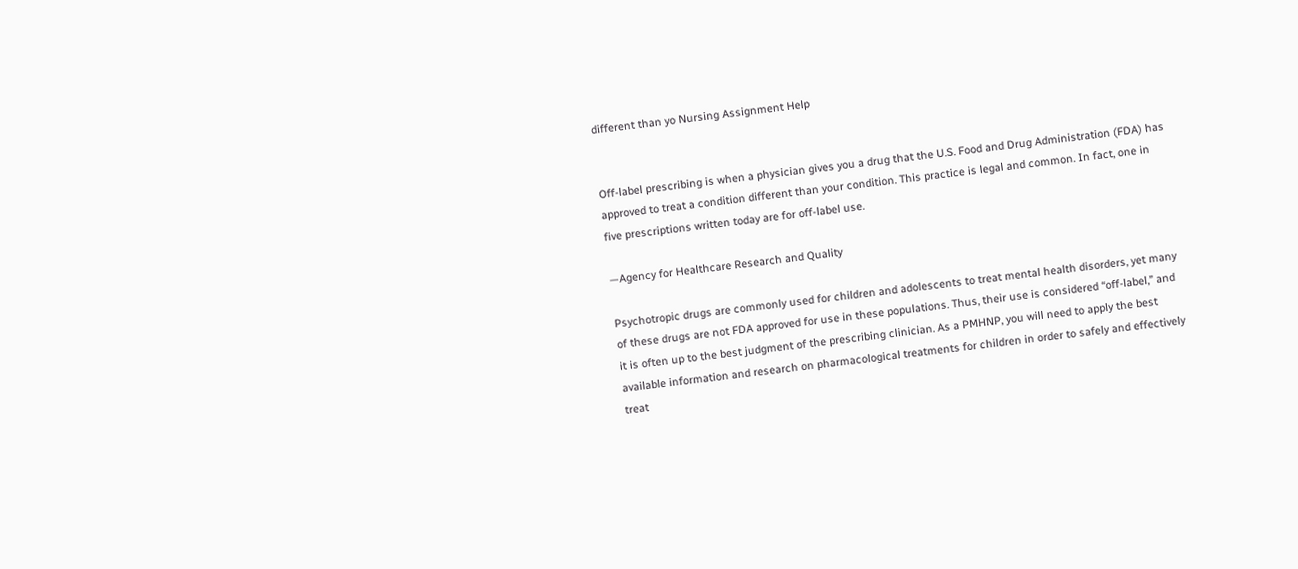different than yo Nursing Assignment Help


Off-label prescribing is when a physician gives you a drug that the U.S. Food and Drug Administration (FDA) has approved to treat a condition different than your condition. This practice is legal and common. In fact, one in five prescriptions written today are for off-label use.

—Agency for Healthcare Research and Quality

Psychotropic drugs are commonly used for children and adolescents to treat mental health disorders, yet many of these drugs are not FDA approved for use in these populations. Thus, their use is considered “off-label,” and it is often up to the best judgment of the prescribing clinician. As a PMHNP, you will need to apply the best available information and research on pharmacological treatments for children in order to safely and effectively treat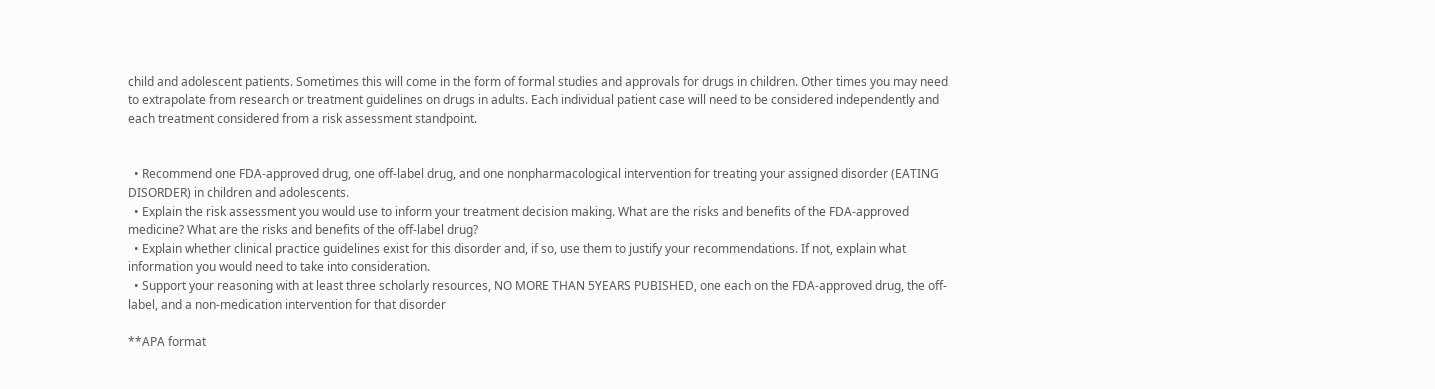child and adolescent patients. Sometimes this will come in the form of formal studies and approvals for drugs in children. Other times you may need to extrapolate from research or treatment guidelines on drugs in adults. Each individual patient case will need to be considered independently and each treatment considered from a risk assessment standpoint.


  • Recommend one FDA-approved drug, one off-label drug, and one nonpharmacological intervention for treating your assigned disorder (EATING DISORDER) in children and adolescents.
  • Explain the risk assessment you would use to inform your treatment decision making. What are the risks and benefits of the FDA-approved medicine? What are the risks and benefits of the off-label drug?
  • Explain whether clinical practice guidelines exist for this disorder and, if so, use them to justify your recommendations. If not, explain what information you would need to take into consideration.
  • Support your reasoning with at least three scholarly resources, NO MORE THAN 5YEARS PUBISHED, one each on the FDA-approved drug, the off-label, and a non-medication intervention for that disorder

**APA format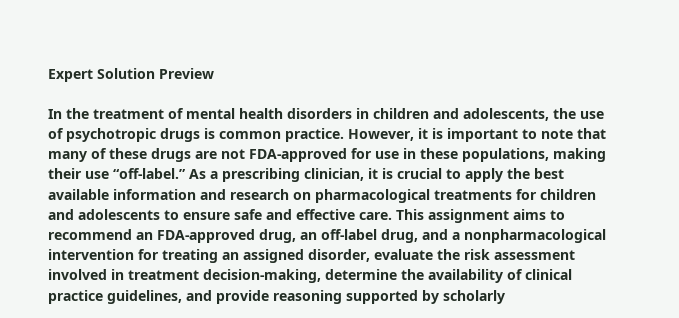Expert Solution Preview

In the treatment of mental health disorders in children and adolescents, the use of psychotropic drugs is common practice. However, it is important to note that many of these drugs are not FDA-approved for use in these populations, making their use “off-label.” As a prescribing clinician, it is crucial to apply the best available information and research on pharmacological treatments for children and adolescents to ensure safe and effective care. This assignment aims to recommend an FDA-approved drug, an off-label drug, and a nonpharmacological intervention for treating an assigned disorder, evaluate the risk assessment involved in treatment decision-making, determine the availability of clinical practice guidelines, and provide reasoning supported by scholarly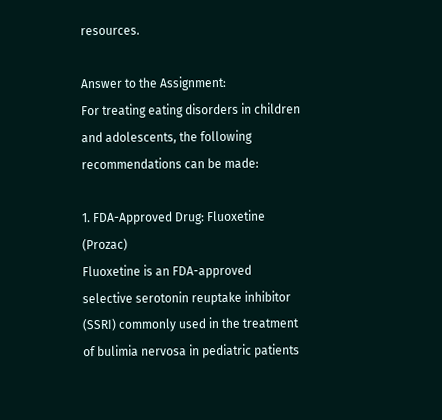resources.

Answer to the Assignment:
For treating eating disorders in children and adolescents, the following recommendations can be made:

1. FDA-Approved Drug: Fluoxetine (Prozac)
Fluoxetine is an FDA-approved selective serotonin reuptake inhibitor (SSRI) commonly used in the treatment of bulimia nervosa in pediatric patients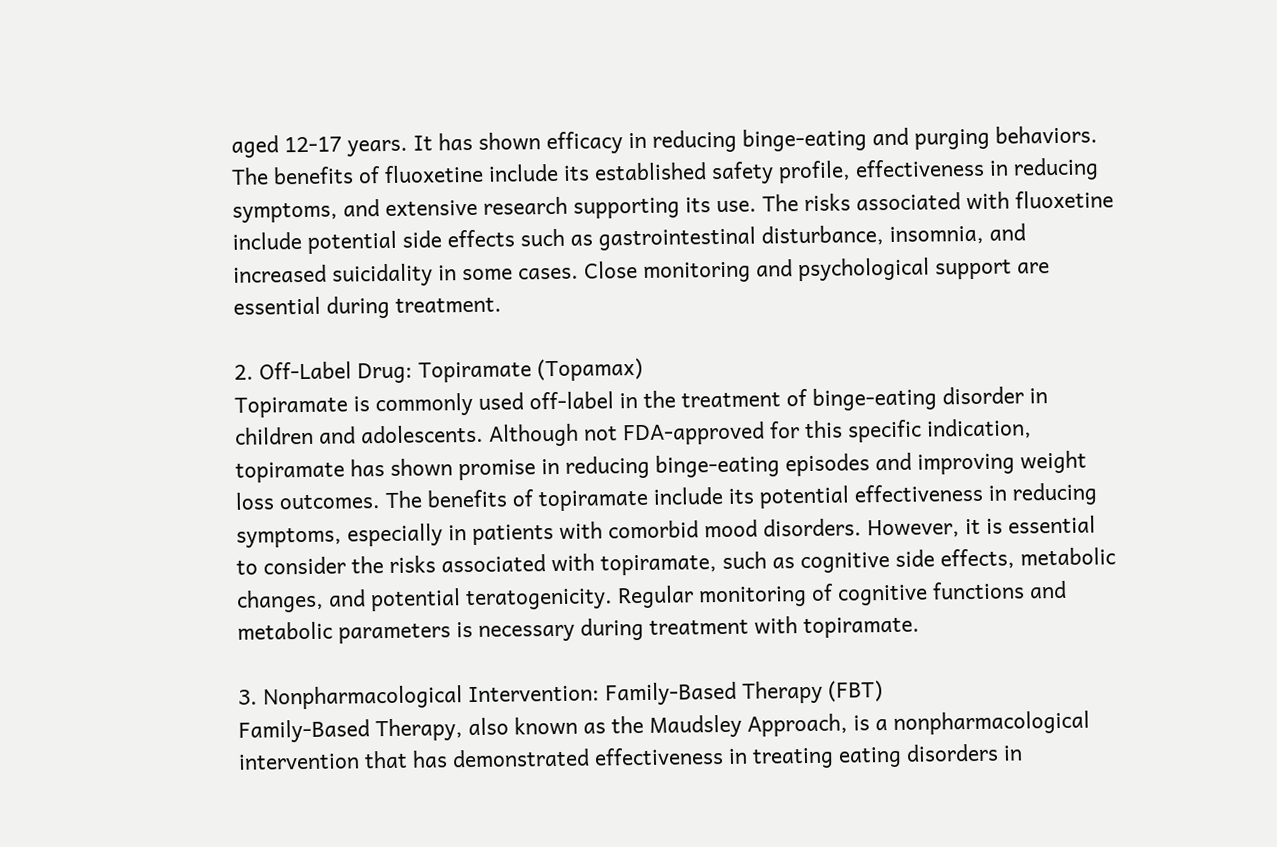aged 12-17 years. It has shown efficacy in reducing binge-eating and purging behaviors. The benefits of fluoxetine include its established safety profile, effectiveness in reducing symptoms, and extensive research supporting its use. The risks associated with fluoxetine include potential side effects such as gastrointestinal disturbance, insomnia, and increased suicidality in some cases. Close monitoring and psychological support are essential during treatment.

2. Off-Label Drug: Topiramate (Topamax)
Topiramate is commonly used off-label in the treatment of binge-eating disorder in children and adolescents. Although not FDA-approved for this specific indication, topiramate has shown promise in reducing binge-eating episodes and improving weight loss outcomes. The benefits of topiramate include its potential effectiveness in reducing symptoms, especially in patients with comorbid mood disorders. However, it is essential to consider the risks associated with topiramate, such as cognitive side effects, metabolic changes, and potential teratogenicity. Regular monitoring of cognitive functions and metabolic parameters is necessary during treatment with topiramate.

3. Nonpharmacological Intervention: Family-Based Therapy (FBT)
Family-Based Therapy, also known as the Maudsley Approach, is a nonpharmacological intervention that has demonstrated effectiveness in treating eating disorders in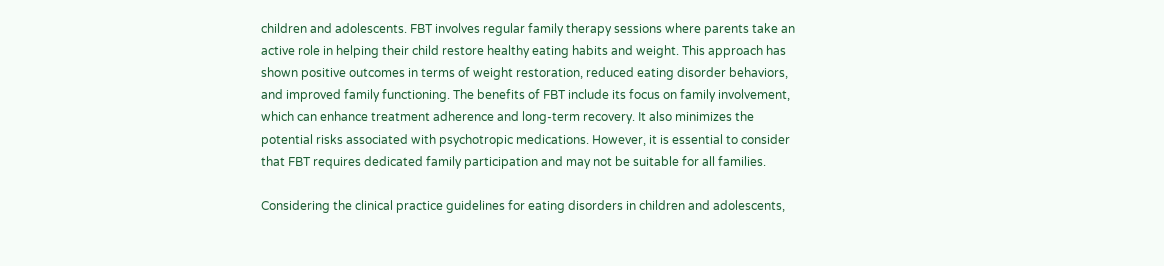children and adolescents. FBT involves regular family therapy sessions where parents take an active role in helping their child restore healthy eating habits and weight. This approach has shown positive outcomes in terms of weight restoration, reduced eating disorder behaviors, and improved family functioning. The benefits of FBT include its focus on family involvement, which can enhance treatment adherence and long-term recovery. It also minimizes the potential risks associated with psychotropic medications. However, it is essential to consider that FBT requires dedicated family participation and may not be suitable for all families.

Considering the clinical practice guidelines for eating disorders in children and adolescents,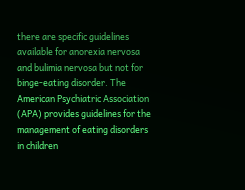there are specific guidelines available for anorexia nervosa and bulimia nervosa but not for binge-eating disorder. The American Psychiatric Association (APA) provides guidelines for the management of eating disorders in children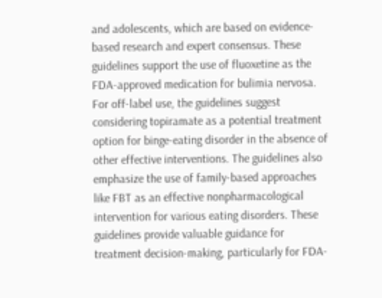and adolescents, which are based on evidence-based research and expert consensus. These guidelines support the use of fluoxetine as the FDA-approved medication for bulimia nervosa. For off-label use, the guidelines suggest considering topiramate as a potential treatment option for binge-eating disorder in the absence of other effective interventions. The guidelines also emphasize the use of family-based approaches like FBT as an effective nonpharmacological intervention for various eating disorders. These guidelines provide valuable guidance for treatment decision-making, particularly for FDA-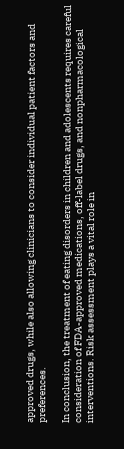approved drugs, while also allowing clinicians to consider individual patient factors and preferences.

In conclusion, the treatment of eating disorders in children and adolescents requires careful consideration of FDA-approved medications, off-label drugs, and nonpharmacological interventions. Risk assessment plays a vital role in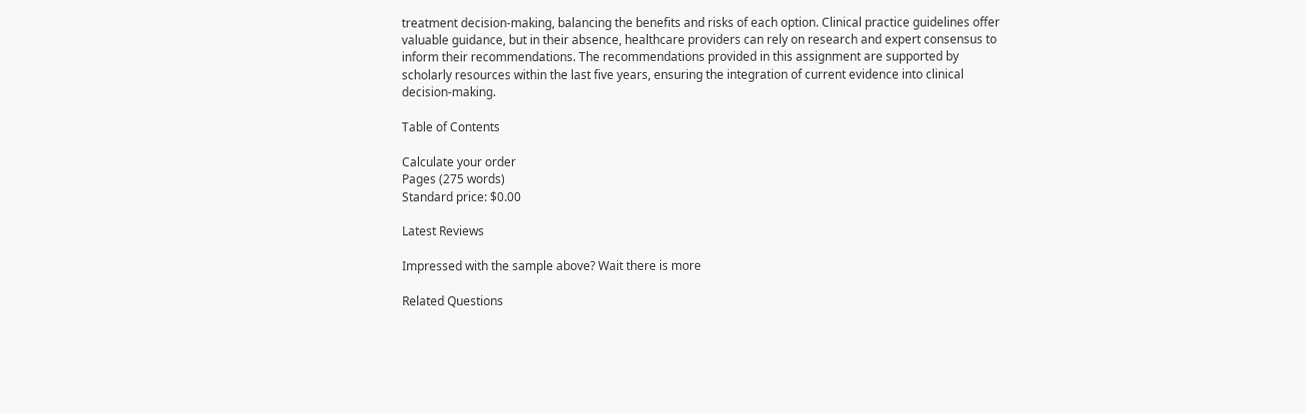treatment decision-making, balancing the benefits and risks of each option. Clinical practice guidelines offer valuable guidance, but in their absence, healthcare providers can rely on research and expert consensus to inform their recommendations. The recommendations provided in this assignment are supported by scholarly resources within the last five years, ensuring the integration of current evidence into clinical decision-making.

Table of Contents

Calculate your order
Pages (275 words)
Standard price: $0.00

Latest Reviews

Impressed with the sample above? Wait there is more

Related Questions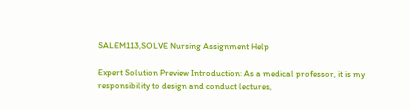SALEM113,SOLVE Nursing Assignment Help

Expert Solution Preview Introduction: As a medical professor, it is my responsibility to design and conduct lectures,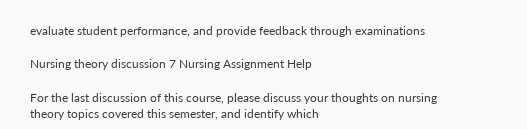evaluate student performance, and provide feedback through examinations

Nursing theory discussion 7 Nursing Assignment Help

For the last discussion of this course, please discuss your thoughts on nursing theory topics covered this semester, and identify which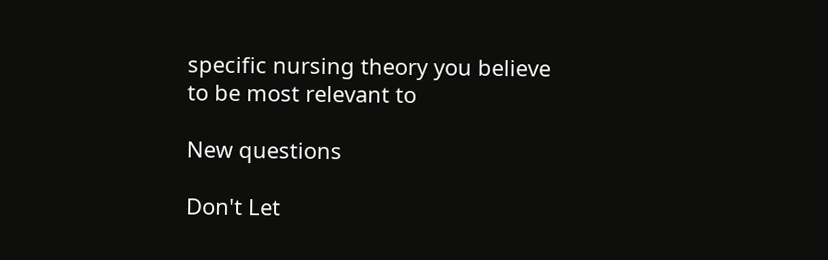specific nursing theory you believe to be most relevant to

New questions

Don't Let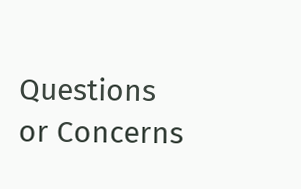Questions or Concerns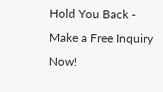Hold You Back - Make a Free Inquiry Now!